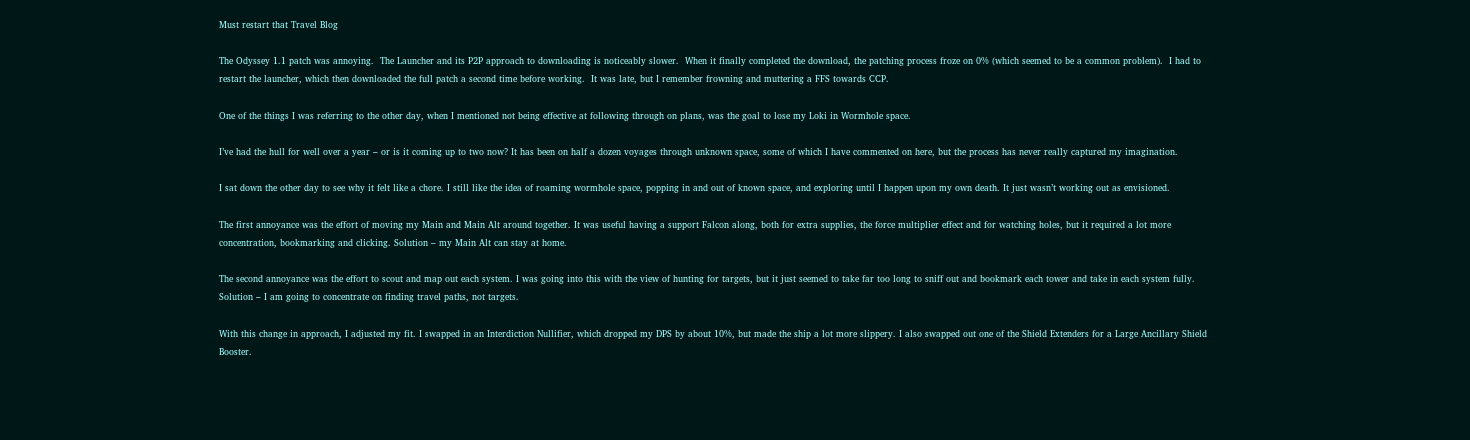Must restart that Travel Blog

The Odyssey 1.1 patch was annoying.  The Launcher and its P2P approach to downloading is noticeably slower.  When it finally completed the download, the patching process froze on 0% (which seemed to be a common problem).  I had to restart the launcher, which then downloaded the full patch a second time before working.  It was late, but I remember frowning and muttering a FFS towards CCP.

One of the things I was referring to the other day, when I mentioned not being effective at following through on plans, was the goal to lose my Loki in Wormhole space.

I’ve had the hull for well over a year – or is it coming up to two now? It has been on half a dozen voyages through unknown space, some of which I have commented on here, but the process has never really captured my imagination.

I sat down the other day to see why it felt like a chore. I still like the idea of roaming wormhole space, popping in and out of known space, and exploring until I happen upon my own death. It just wasn’t working out as envisioned.

The first annoyance was the effort of moving my Main and Main Alt around together. It was useful having a support Falcon along, both for extra supplies, the force multiplier effect and for watching holes, but it required a lot more concentration, bookmarking and clicking. Solution – my Main Alt can stay at home.

The second annoyance was the effort to scout and map out each system. I was going into this with the view of hunting for targets, but it just seemed to take far too long to sniff out and bookmark each tower and take in each system fully. Solution – I am going to concentrate on finding travel paths, not targets.

With this change in approach, I adjusted my fit. I swapped in an Interdiction Nullifier, which dropped my DPS by about 10%, but made the ship a lot more slippery. I also swapped out one of the Shield Extenders for a Large Ancillary Shield Booster.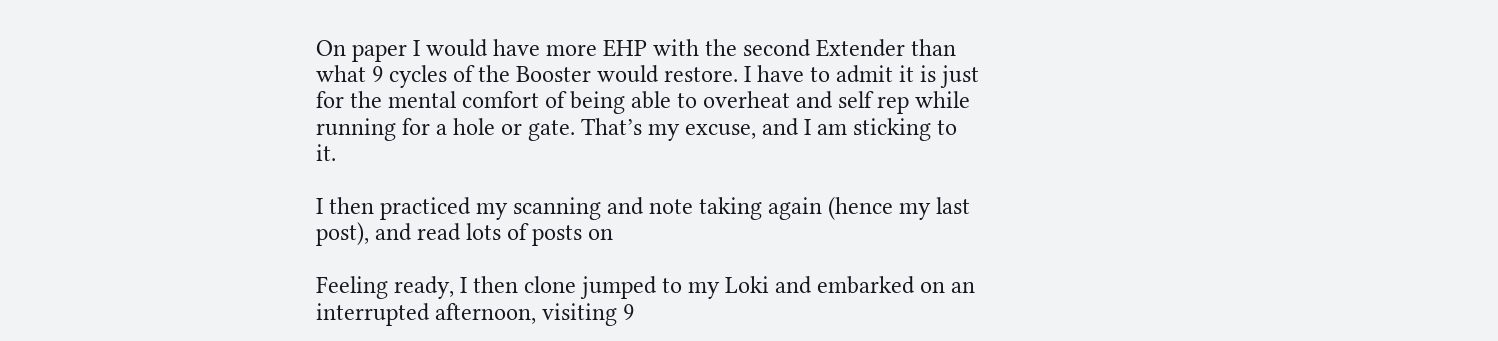On paper I would have more EHP with the second Extender than what 9 cycles of the Booster would restore. I have to admit it is just for the mental comfort of being able to overheat and self rep while running for a hole or gate. That’s my excuse, and I am sticking to it.

I then practiced my scanning and note taking again (hence my last post), and read lots of posts on

Feeling ready, I then clone jumped to my Loki and embarked on an interrupted afternoon, visiting 9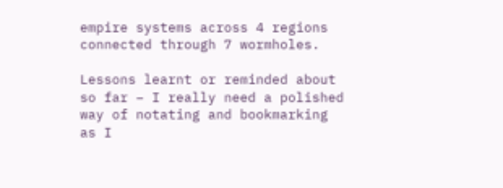empire systems across 4 regions connected through 7 wormholes.

Lessons learnt or reminded about so far – I really need a polished way of notating and bookmarking as I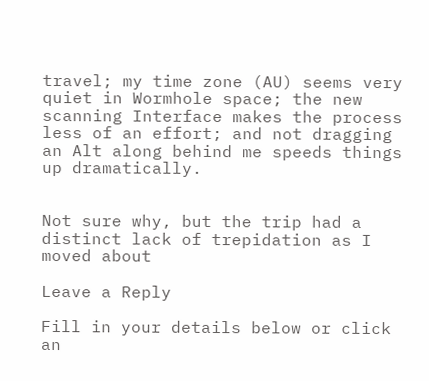travel; my time zone (AU) seems very quiet in Wormhole space; the new scanning Interface makes the process less of an effort; and not dragging an Alt along behind me speeds things up dramatically.


Not sure why, but the trip had a distinct lack of trepidation as I moved about

Leave a Reply

Fill in your details below or click an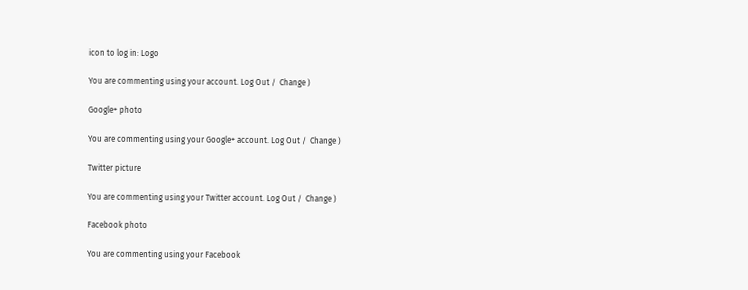icon to log in: Logo

You are commenting using your account. Log Out /  Change )

Google+ photo

You are commenting using your Google+ account. Log Out /  Change )

Twitter picture

You are commenting using your Twitter account. Log Out /  Change )

Facebook photo

You are commenting using your Facebook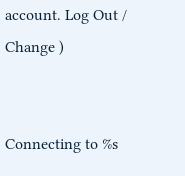account. Log Out /  Change )


Connecting to %s